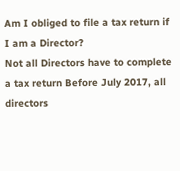Am I obliged to file a tax return if I am a Director?
Not all Directors have to complete a tax return Before July 2017, all directors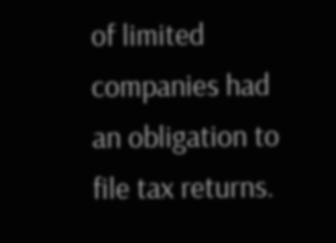of limited companies had an obligation to file tax returns.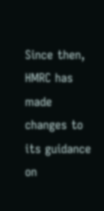Since then, HMRC has made changes to its guidance on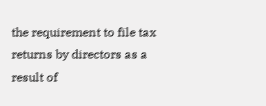the requirement to file tax returns by directors as a result of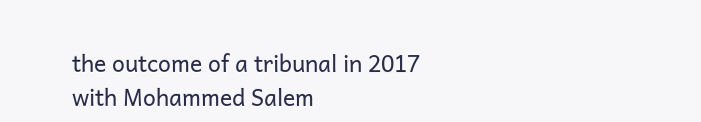the outcome of a tribunal in 2017 with Mohammed Salem